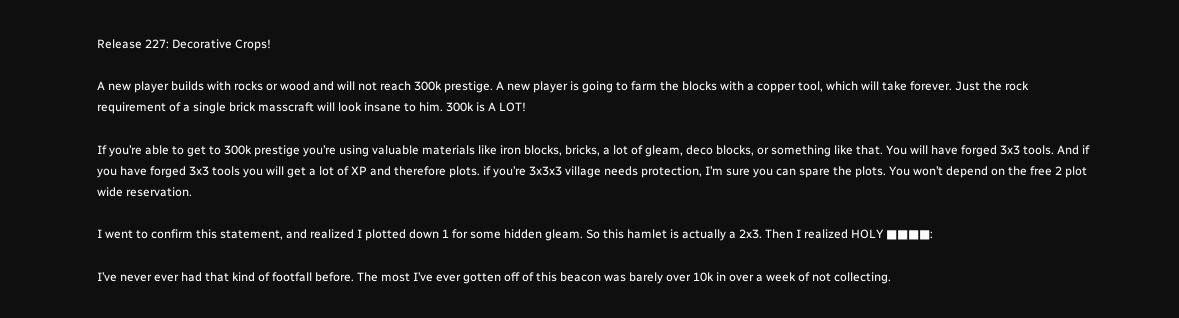Release 227: Decorative Crops!

A new player builds with rocks or wood and will not reach 300k prestige. A new player is going to farm the blocks with a copper tool, which will take forever. Just the rock requirement of a single brick masscraft will look insane to him. 300k is A LOT!

If you’re able to get to 300k prestige you’re using valuable materials like iron blocks, bricks, a lot of gleam, deco blocks, or something like that. You will have forged 3x3 tools. And if you have forged 3x3 tools you will get a lot of XP and therefore plots. if you’re 3x3x3 village needs protection, I’m sure you can spare the plots. You won’t depend on the free 2 plot wide reservation.

I went to confirm this statement, and realized I plotted down 1 for some hidden gleam. So this hamlet is actually a 2x3. Then I realized HOLY ■■■■:

I’ve never ever had that kind of footfall before. The most I’ve ever gotten off of this beacon was barely over 10k in over a week of not collecting.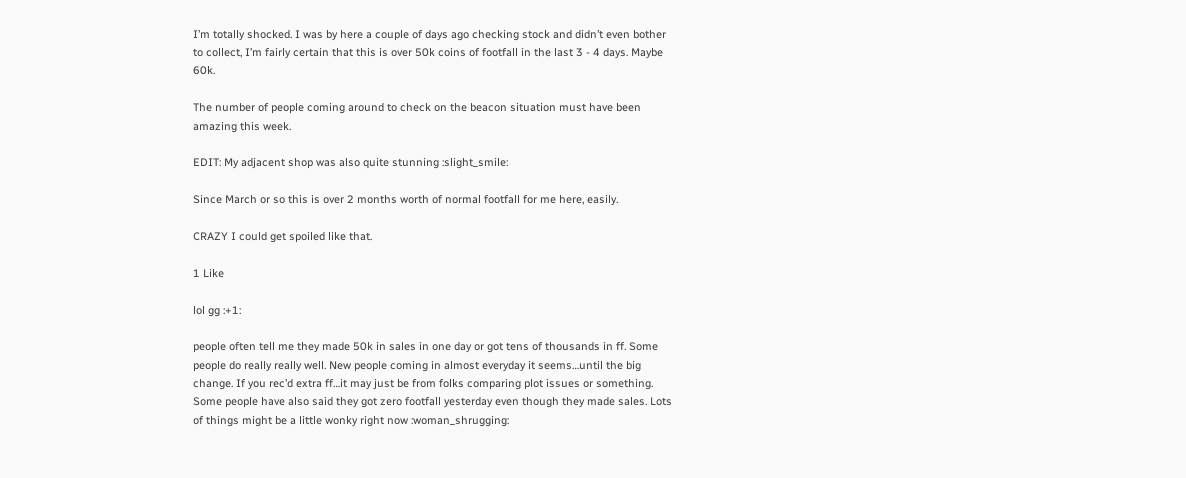I’m totally shocked. I was by here a couple of days ago checking stock and didn’t even bother to collect, I’m fairly certain that this is over 50k coins of footfall in the last 3 - 4 days. Maybe 60k.

The number of people coming around to check on the beacon situation must have been amazing this week.

EDIT: My adjacent shop was also quite stunning :slight_smile:

Since March or so this is over 2 months worth of normal footfall for me here, easily.

CRAZY I could get spoiled like that.

1 Like

lol gg :+1:

people often tell me they made 50k in sales in one day or got tens of thousands in ff. Some people do really really well. New people coming in almost everyday it seems…until the big change. If you rec’d extra ff…it may just be from folks comparing plot issues or something. Some people have also said they got zero footfall yesterday even though they made sales. Lots of things might be a little wonky right now :woman_shrugging: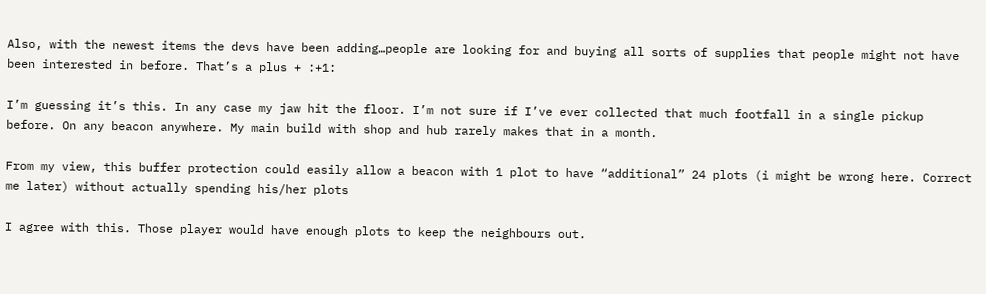Also, with the newest items the devs have been adding…people are looking for and buying all sorts of supplies that people might not have been interested in before. That’s a plus + :+1:

I’m guessing it’s this. In any case my jaw hit the floor. I’m not sure if I’ve ever collected that much footfall in a single pickup before. On any beacon anywhere. My main build with shop and hub rarely makes that in a month.

From my view, this buffer protection could easily allow a beacon with 1 plot to have “additional” 24 plots (i might be wrong here. Correct me later) without actually spending his/her plots

I agree with this. Those player would have enough plots to keep the neighbours out.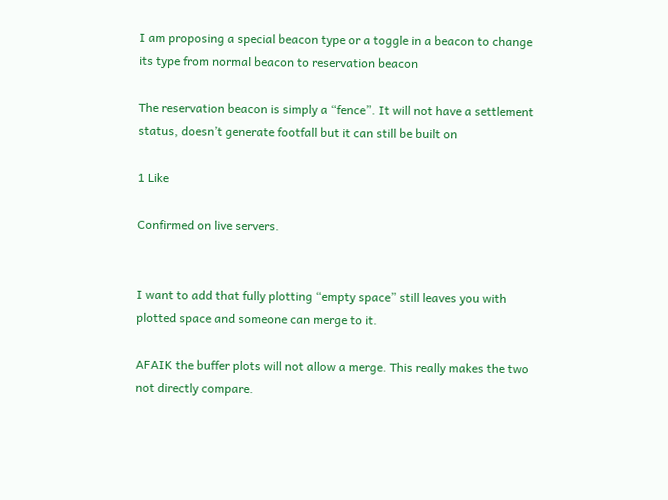I am proposing a special beacon type or a toggle in a beacon to change its type from normal beacon to reservation beacon

The reservation beacon is simply a “fence”. It will not have a settlement status, doesn’t generate footfall but it can still be built on

1 Like

Confirmed on live servers.


I want to add that fully plotting “empty space” still leaves you with plotted space and someone can merge to it.

AFAIK the buffer plots will not allow a merge. This really makes the two not directly compare.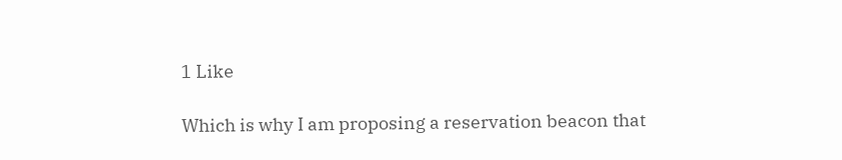1 Like

Which is why I am proposing a reservation beacon that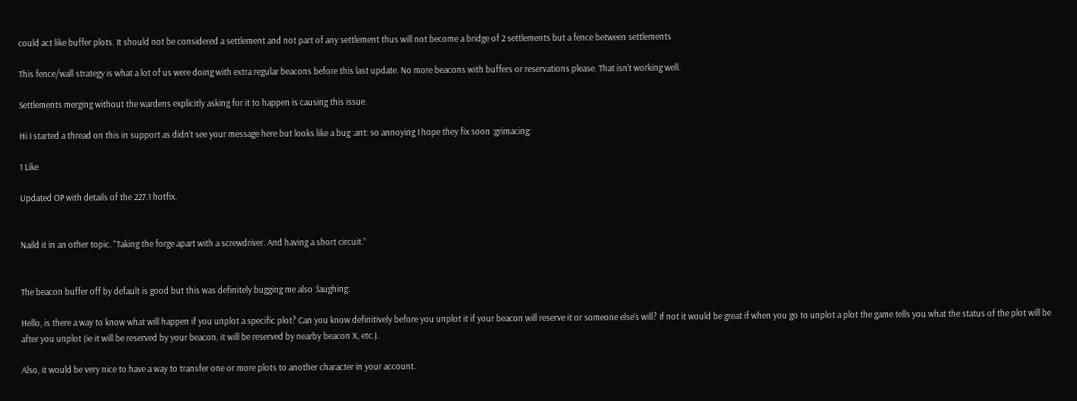could act like buffer plots. It should not be considered a settlement and not part of any settlement thus will not become a bridge of 2 settlements but a fence between settlements

This fence/wall strategy is what a lot of us were doing with extra regular beacons before this last update. No more beacons with buffers or reservations please. That isn’t working well.

Settlements merging without the wardens explicitly asking for it to happen is causing this issue.

Hi I started a thread on this in support as didn’t see your message here but looks like a bug :ant: so annoying I hope they fix soon :grimacing:

1 Like

Updated OP with details of the 227.1 hotfix.


Naild it in an other topic. “Taking the forge apart with a screwdriver. And having a short circuit.”


The beacon buffer off by default is good but this was definitely bugging me also :laughing:

Hello, is there a way to know what will happen if you unplot a specific plot? Can you know definitively before you unplot it if your beacon will reserve it or someone else’s will? If not it would be great if when you go to unplot a plot the game tells you what the status of the plot will be after you unplot (ie it will be reserved by your beacon, it will be reserved by nearby beacon X, etc.).

Also, it would be very nice to have a way to transfer one or more plots to another character in your account.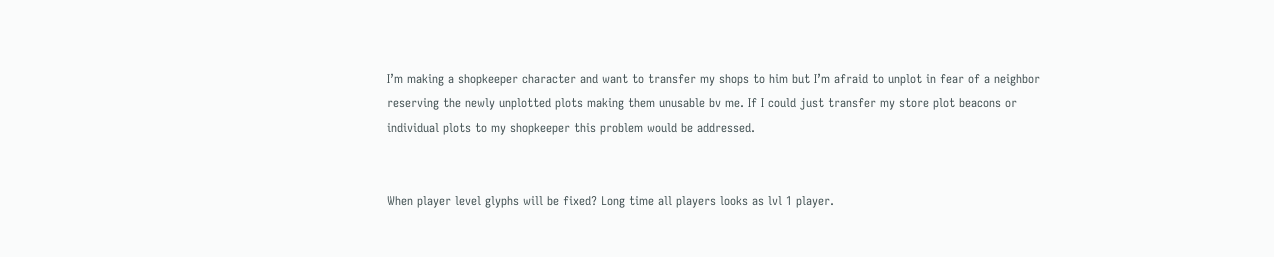I’m making a shopkeeper character and want to transfer my shops to him but I’m afraid to unplot in fear of a neighbor reserving the newly unplotted plots making them unusable bv me. If I could just transfer my store plot beacons or individual plots to my shopkeeper this problem would be addressed.


When player level glyphs will be fixed? Long time all players looks as lvl 1 player.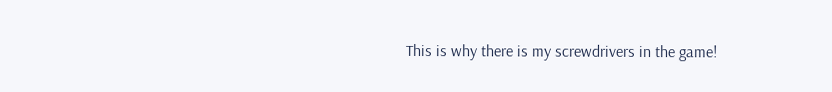This is why there is my screwdrivers in the game!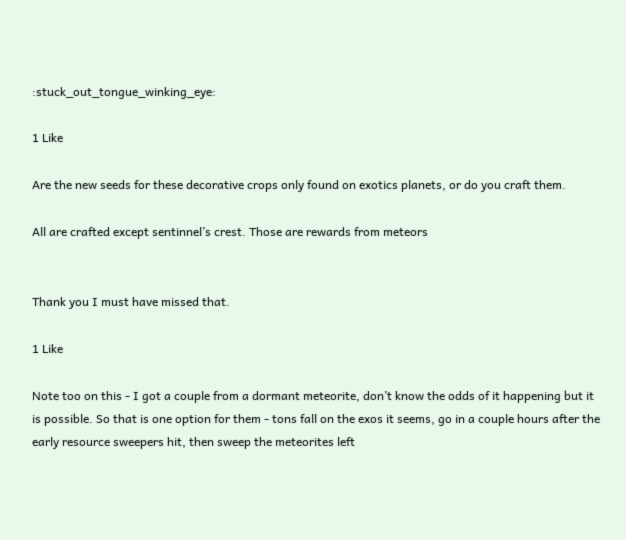:stuck_out_tongue_winking_eye:

1 Like

Are the new seeds for these decorative crops only found on exotics planets, or do you craft them.

All are crafted except sentinnel’s crest. Those are rewards from meteors


Thank you I must have missed that.

1 Like

Note too on this - I got a couple from a dormant meteorite, don’t know the odds of it happening but it is possible. So that is one option for them - tons fall on the exos it seems, go in a couple hours after the early resource sweepers hit, then sweep the meteorites left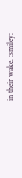in their wake. :smiley: